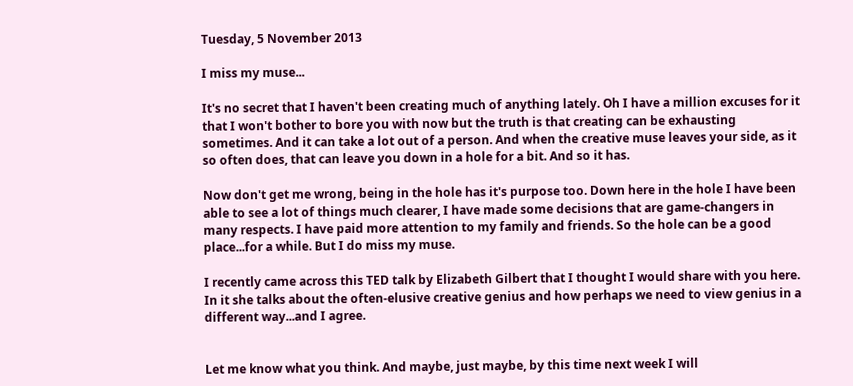Tuesday, 5 November 2013

I miss my muse...

It's no secret that I haven't been creating much of anything lately. Oh I have a million excuses for it that I won't bother to bore you with now but the truth is that creating can be exhausting sometimes. And it can take a lot out of a person. And when the creative muse leaves your side, as it so often does, that can leave you down in a hole for a bit. And so it has.

Now don't get me wrong, being in the hole has it's purpose too. Down here in the hole I have been able to see a lot of things much clearer, I have made some decisions that are game-changers in many respects. I have paid more attention to my family and friends. So the hole can be a good place...for a while. But I do miss my muse.

I recently came across this TED talk by Elizabeth Gilbert that I thought I would share with you here. In it she talks about the often-elusive creative genius and how perhaps we need to view genius in a different way...and I agree.


Let me know what you think. And maybe, just maybe, by this time next week I will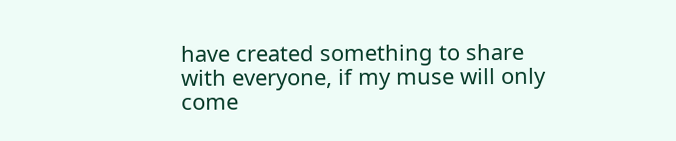have created something to share with everyone, if my muse will only come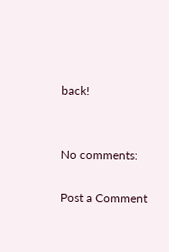back!


No comments:

Post a Comment